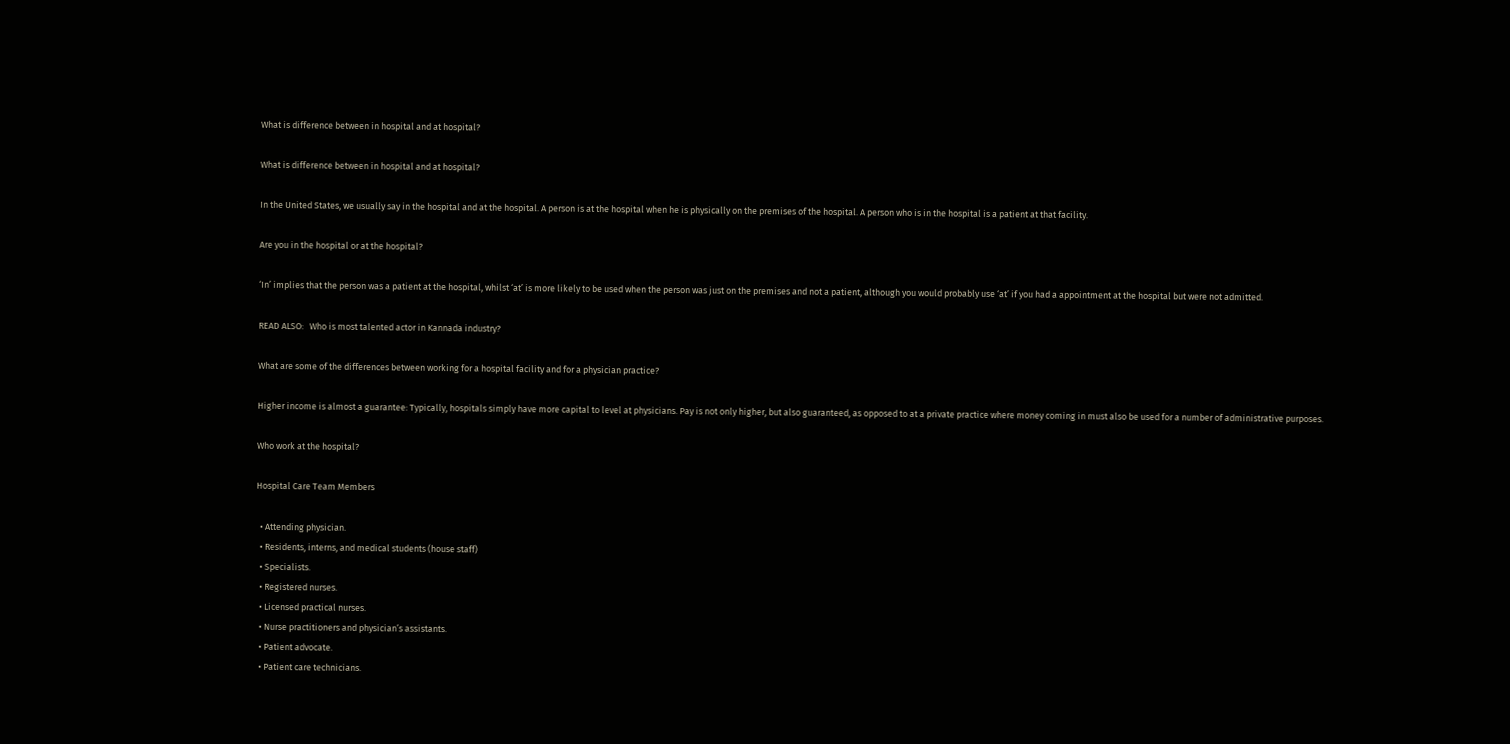What is difference between in hospital and at hospital?

What is difference between in hospital and at hospital?

In the United States, we usually say in the hospital and at the hospital. A person is at the hospital when he is physically on the premises of the hospital. A person who is in the hospital is a patient at that facility.

Are you in the hospital or at the hospital?

‘In’ implies that the person was a patient at the hospital, whilst ‘at’ is more likely to be used when the person was just on the premises and not a patient, although you would probably use ‘at’ if you had a appointment at the hospital but were not admitted.

READ ALSO:   Who is most talented actor in Kannada industry?

What are some of the differences between working for a hospital facility and for a physician practice?

Higher income is almost a guarantee: Typically, hospitals simply have more capital to level at physicians. Pay is not only higher, but also guaranteed, as opposed to at a private practice where money coming in must also be used for a number of administrative purposes.

Who work at the hospital?

Hospital Care Team Members

  • Attending physician.
  • Residents, interns, and medical students (house staff)
  • Specialists.
  • Registered nurses.
  • Licensed practical nurses.
  • Nurse practitioners and physician’s assistants.
  • Patient advocate.
  • Patient care technicians.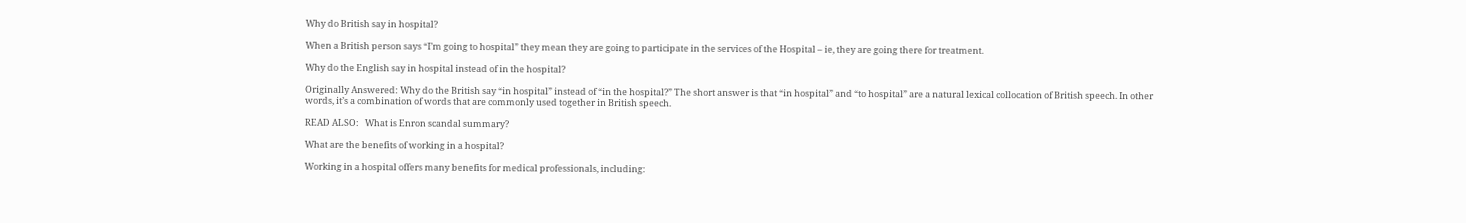Why do British say in hospital?

When a British person says “I’m going to hospital” they mean they are going to participate in the services of the Hospital – ie, they are going there for treatment.

Why do the English say in hospital instead of in the hospital?

Originally Answered: Why do the British say “in hospital” instead of “in the hospital?” The short answer is that “in hospital” and “to hospital” are a natural lexical collocation of British speech. In other words, it’s a combination of words that are commonly used together in British speech.

READ ALSO:   What is Enron scandal summary?

What are the benefits of working in a hospital?

Working in a hospital offers many benefits for medical professionals, including: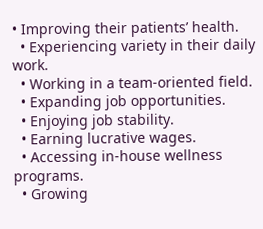• Improving their patients’ health.
  • Experiencing variety in their daily work.
  • Working in a team-oriented field.
  • Expanding job opportunities.
  • Enjoying job stability.
  • Earning lucrative wages.
  • Accessing in-house wellness programs.
  • Growing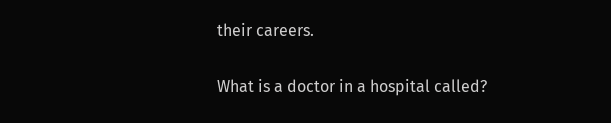their careers.

What is a doctor in a hospital called?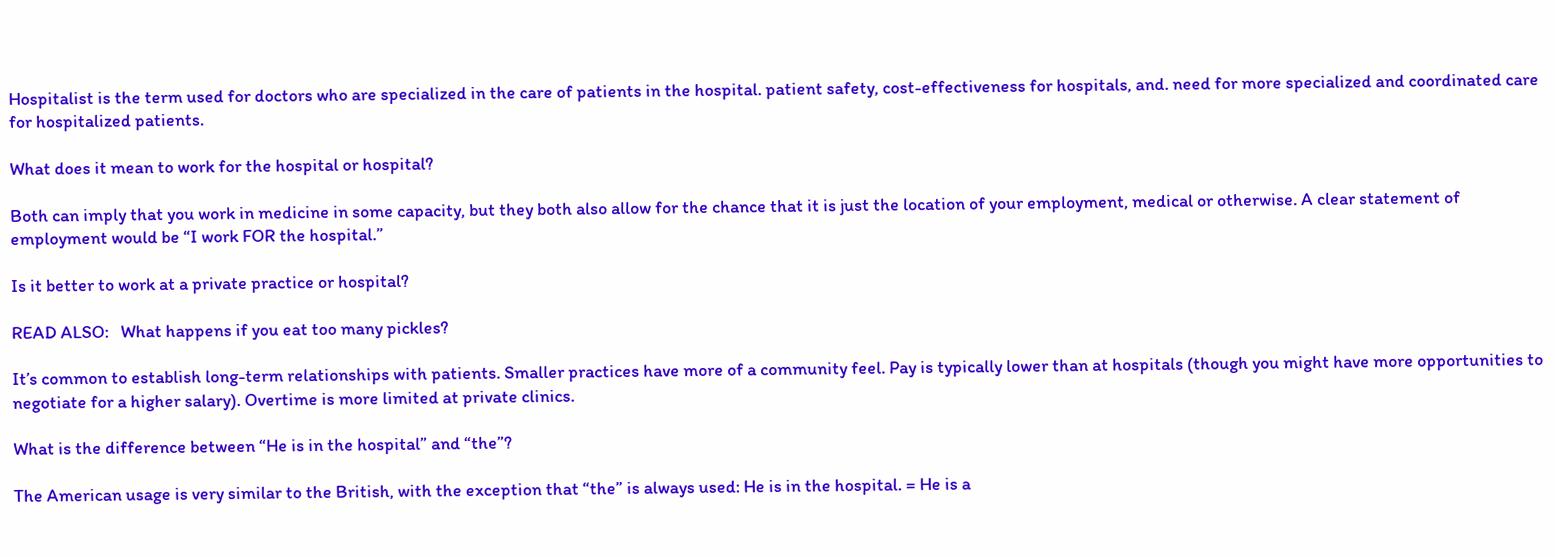Hospitalist is the term used for doctors who are specialized in the care of patients in the hospital. patient safety, cost-effectiveness for hospitals, and. need for more specialized and coordinated care for hospitalized patients.

What does it mean to work for the hospital or hospital?

Both can imply that you work in medicine in some capacity, but they both also allow for the chance that it is just the location of your employment, medical or otherwise. A clear statement of employment would be “I work FOR the hospital.”

Is it better to work at a private practice or hospital?

READ ALSO:   What happens if you eat too many pickles?

It’s common to establish long-term relationships with patients. Smaller practices have more of a community feel. Pay is typically lower than at hospitals (though you might have more opportunities to negotiate for a higher salary). Overtime is more limited at private clinics.

What is the difference between “He is in the hospital” and “the”?

The American usage is very similar to the British, with the exception that “the” is always used: He is in the hospital. = He is a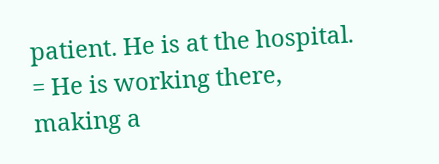patient. He is at the hospital. = He is working there, making a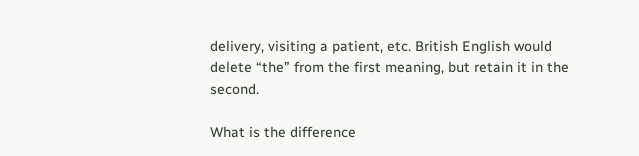delivery, visiting a patient, etc. British English would delete “the” from the first meaning, but retain it in the second.

What is the difference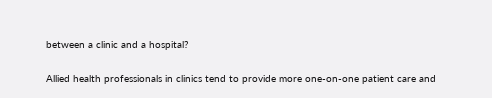between a clinic and a hospital?

Allied health professionals in clinics tend to provide more one-on-one patient care and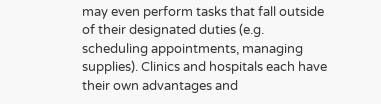may even perform tasks that fall outside of their designated duties (e.g. scheduling appointments, managing supplies). Clinics and hospitals each have their own advantages and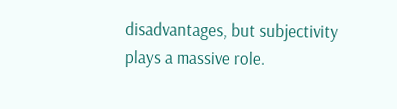disadvantages, but subjectivity plays a massive role.